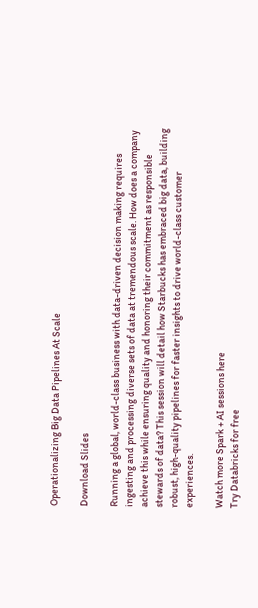Operationalizing Big Data Pipelines At Scale

Download Slides

Running a global, world-class business with data-driven decision making requires ingesting and processing diverse sets of data at tremendous scale. How does a company achieve this while ensuring quality and honoring their commitment as responsible stewards of data? This session will detail how Starbucks has embraced big data, building robust, high-quality pipelines for faster insights to drive world-class customer experiences.

Watch more Spark + AI sessions here
Try Databricks for free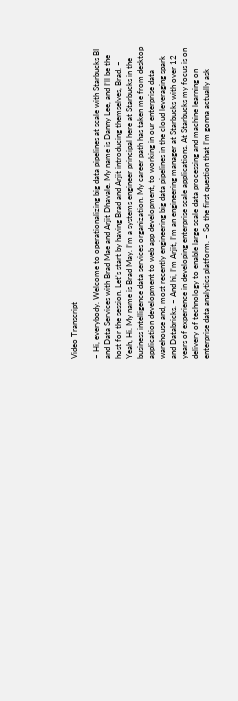Video Transcript

– Hi, everybody. Welcome to operationalizing big data pipelines at scale with Starbucks BI and Data Services with Brad Mae and Arjit Dhavale. My name is Danny Lee, and I’ll be the host for the session. Let’s start by having Brad and Arjit introducing themselves, Brad. – Yeah, Hi. My name is Brad May. I’m a systems engineer principal here at Starbucks in the business intelligence data services organization. My career path has taken me from desktop application development to web app development, to working in our enterprise data warehouse and, most recently engineering big data pipelines in the cloud leveraging spark and Databricks. – And hi, I’m Arjit, I’m an engineering manager at Starbucks with over 12 years of experience in developing enterprise scale applications. At Starbucks my focus is on delivery of technology to enable large scale data processing and machine learning on enterprise data analytics platform. – So the first question that I’m gonna actually ask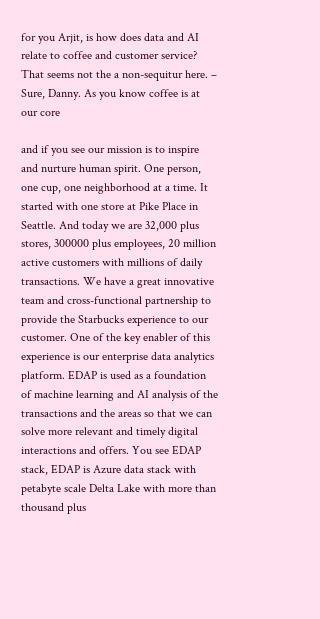for you Arjit, is how does data and AI relate to coffee and customer service? That seems not the a non-sequitur here. – Sure, Danny. As you know coffee is at our core

and if you see our mission is to inspire and nurture human spirit. One person, one cup, one neighborhood at a time. It started with one store at Pike Place in Seattle. And today we are 32,000 plus stores, 300000 plus employees, 20 million active customers with millions of daily transactions. We have a great innovative team and cross-functional partnership to provide the Starbucks experience to our customer. One of the key enabler of this experience is our enterprise data analytics platform. EDAP is used as a foundation of machine learning and AI analysis of the transactions and the areas so that we can solve more relevant and timely digital interactions and offers. You see EDAP stack, EDAP is Azure data stack with petabyte scale Delta Lake with more than thousand plus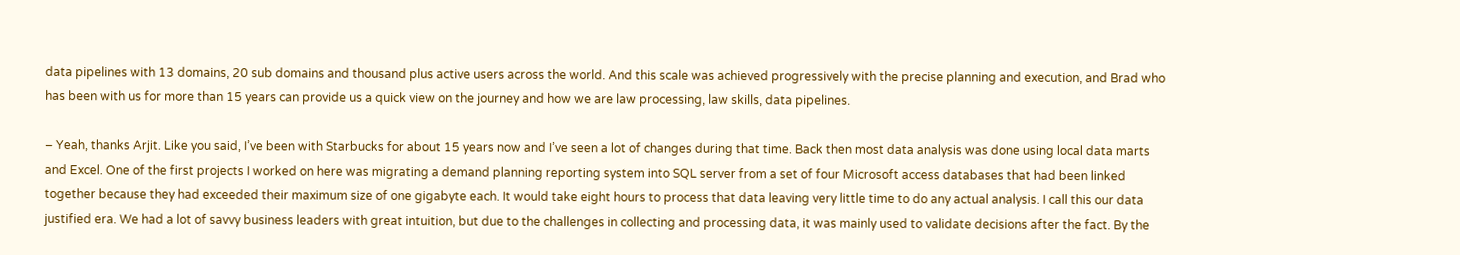data pipelines with 13 domains, 20 sub domains and thousand plus active users across the world. And this scale was achieved progressively with the precise planning and execution, and Brad who has been with us for more than 15 years can provide us a quick view on the journey and how we are law processing, law skills, data pipelines.

– Yeah, thanks Arjit. Like you said, I’ve been with Starbucks for about 15 years now and I’ve seen a lot of changes during that time. Back then most data analysis was done using local data marts and Excel. One of the first projects I worked on here was migrating a demand planning reporting system into SQL server from a set of four Microsoft access databases that had been linked together because they had exceeded their maximum size of one gigabyte each. It would take eight hours to process that data leaving very little time to do any actual analysis. I call this our data justified era. We had a lot of savvy business leaders with great intuition, but due to the challenges in collecting and processing data, it was mainly used to validate decisions after the fact. By the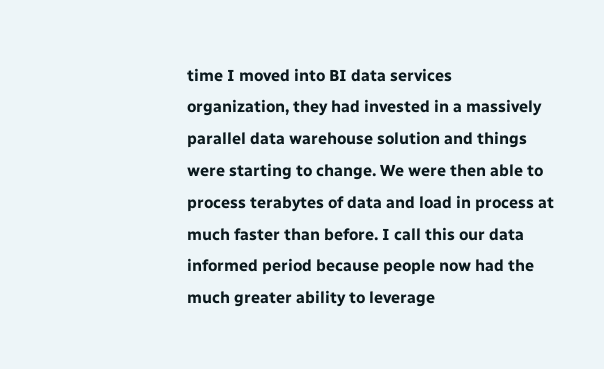time I moved into BI data services organization, they had invested in a massively parallel data warehouse solution and things were starting to change. We were then able to process terabytes of data and load in process at much faster than before. I call this our data informed period because people now had the much greater ability to leverage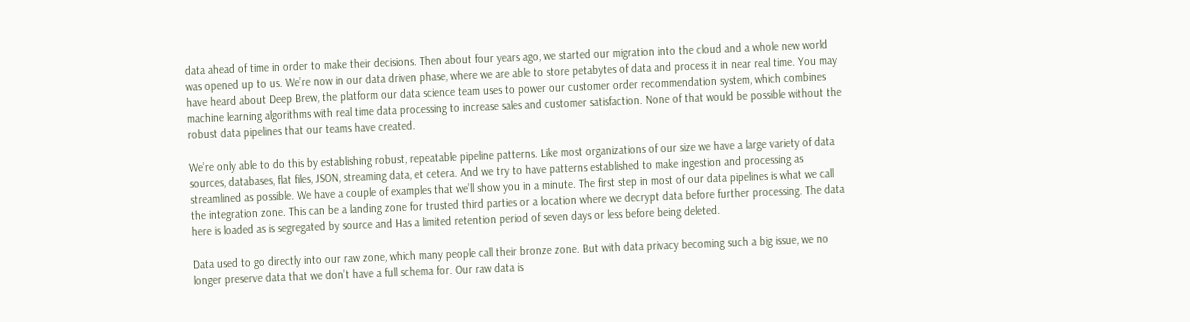data ahead of time in order to make their decisions. Then about four years ago, we started our migration into the cloud and a whole new world was opened up to us. We’re now in our data driven phase, where we are able to store petabytes of data and process it in near real time. You may have heard about Deep Brew, the platform our data science team uses to power our customer order recommendation system, which combines machine learning algorithms with real time data processing to increase sales and customer satisfaction. None of that would be possible without the robust data pipelines that our teams have created.

We’re only able to do this by establishing robust, repeatable pipeline patterns. Like most organizations of our size we have a large variety of data sources, databases, flat files, JSON, streaming data, et cetera. And we try to have patterns established to make ingestion and processing as streamlined as possible. We have a couple of examples that we’ll show you in a minute. The first step in most of our data pipelines is what we call the integration zone. This can be a landing zone for trusted third parties or a location where we decrypt data before further processing. The data here is loaded as is segregated by source and Has a limited retention period of seven days or less before being deleted.

Data used to go directly into our raw zone, which many people call their bronze zone. But with data privacy becoming such a big issue, we no longer preserve data that we don’t have a full schema for. Our raw data is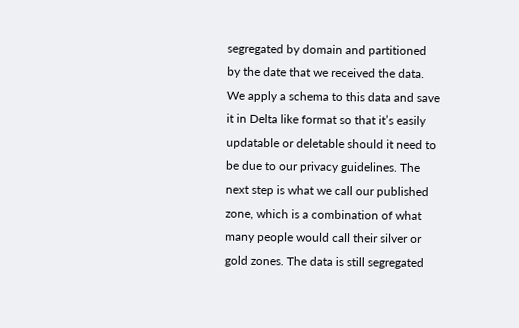segregated by domain and partitioned by the date that we received the data. We apply a schema to this data and save it in Delta like format so that it’s easily updatable or deletable should it need to be due to our privacy guidelines. The next step is what we call our published zone, which is a combination of what many people would call their silver or gold zones. The data is still segregated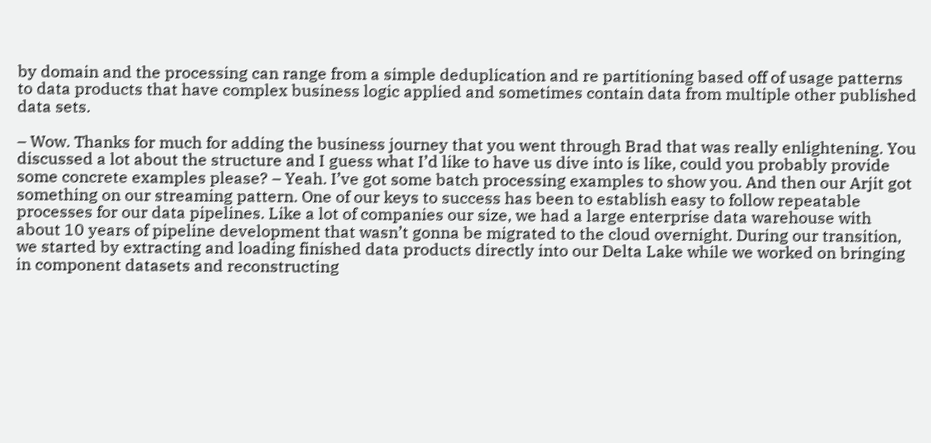by domain and the processing can range from a simple deduplication and re partitioning based off of usage patterns to data products that have complex business logic applied and sometimes contain data from multiple other published data sets.

– Wow. Thanks for much for adding the business journey that you went through Brad that was really enlightening. You discussed a lot about the structure and I guess what I’d like to have us dive into is like, could you probably provide some concrete examples please? – Yeah. I’ve got some batch processing examples to show you. And then our Arjit got something on our streaming pattern. One of our keys to success has been to establish easy to follow repeatable processes for our data pipelines. Like a lot of companies our size, we had a large enterprise data warehouse with about 10 years of pipeline development that wasn’t gonna be migrated to the cloud overnight. During our transition, we started by extracting and loading finished data products directly into our Delta Lake while we worked on bringing in component datasets and reconstructing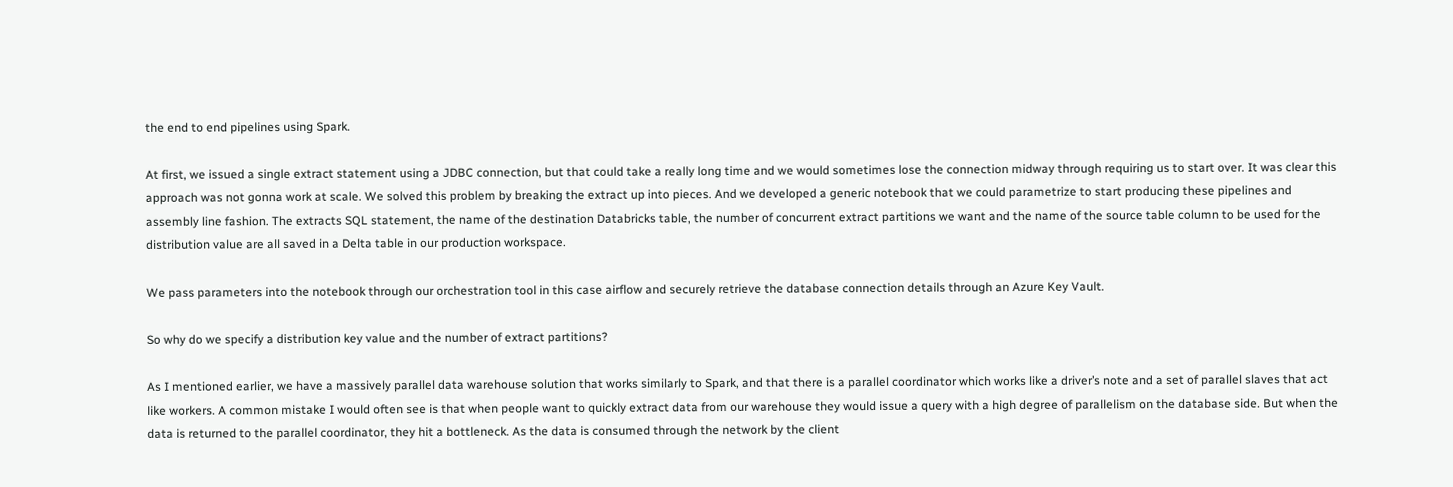the end to end pipelines using Spark.

At first, we issued a single extract statement using a JDBC connection, but that could take a really long time and we would sometimes lose the connection midway through requiring us to start over. It was clear this approach was not gonna work at scale. We solved this problem by breaking the extract up into pieces. And we developed a generic notebook that we could parametrize to start producing these pipelines and assembly line fashion. The extracts SQL statement, the name of the destination Databricks table, the number of concurrent extract partitions we want and the name of the source table column to be used for the distribution value are all saved in a Delta table in our production workspace.

We pass parameters into the notebook through our orchestration tool in this case airflow and securely retrieve the database connection details through an Azure Key Vault.

So why do we specify a distribution key value and the number of extract partitions?

As I mentioned earlier, we have a massively parallel data warehouse solution that works similarly to Spark, and that there is a parallel coordinator which works like a driver’s note and a set of parallel slaves that act like workers. A common mistake I would often see is that when people want to quickly extract data from our warehouse they would issue a query with a high degree of parallelism on the database side. But when the data is returned to the parallel coordinator, they hit a bottleneck. As the data is consumed through the network by the client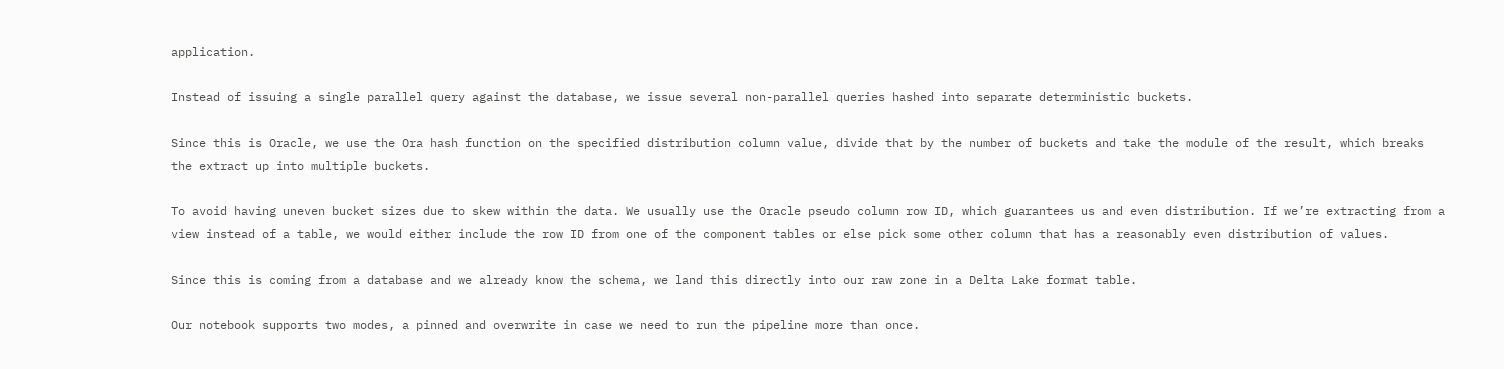application.

Instead of issuing a single parallel query against the database, we issue several non-parallel queries hashed into separate deterministic buckets.

Since this is Oracle, we use the Ora hash function on the specified distribution column value, divide that by the number of buckets and take the module of the result, which breaks the extract up into multiple buckets.

To avoid having uneven bucket sizes due to skew within the data. We usually use the Oracle pseudo column row ID, which guarantees us and even distribution. If we’re extracting from a view instead of a table, we would either include the row ID from one of the component tables or else pick some other column that has a reasonably even distribution of values.

Since this is coming from a database and we already know the schema, we land this directly into our raw zone in a Delta Lake format table.

Our notebook supports two modes, a pinned and overwrite in case we need to run the pipeline more than once.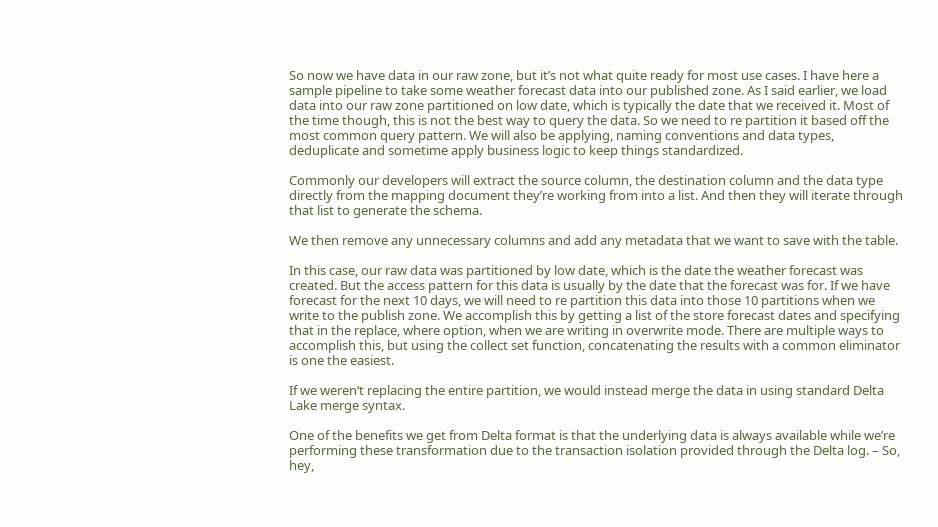So now we have data in our raw zone, but it’s not what quite ready for most use cases. I have here a sample pipeline to take some weather forecast data into our published zone. As I said earlier, we load data into our raw zone partitioned on low date, which is typically the date that we received it. Most of the time though, this is not the best way to query the data. So we need to re partition it based off the most common query pattern. We will also be applying, naming conventions and data types, deduplicate and sometime apply business logic to keep things standardized.

Commonly our developers will extract the source column, the destination column and the data type directly from the mapping document they’re working from into a list. And then they will iterate through that list to generate the schema.

We then remove any unnecessary columns and add any metadata that we want to save with the table.

In this case, our raw data was partitioned by low date, which is the date the weather forecast was created. But the access pattern for this data is usually by the date that the forecast was for. If we have forecast for the next 10 days, we will need to re partition this data into those 10 partitions when we write to the publish zone. We accomplish this by getting a list of the store forecast dates and specifying that in the replace, where option, when we are writing in overwrite mode. There are multiple ways to accomplish this, but using the collect set function, concatenating the results with a common eliminator is one the easiest.

If we weren’t replacing the entire partition, we would instead merge the data in using standard Delta Lake merge syntax.

One of the benefits we get from Delta format is that the underlying data is always available while we’re performing these transformation due to the transaction isolation provided through the Delta log. – So, hey,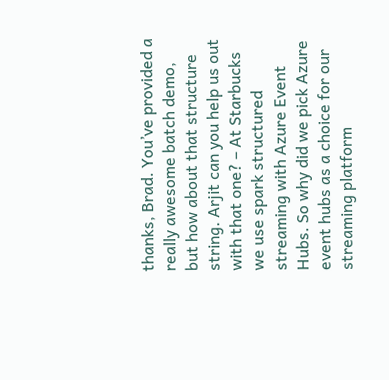thanks, Brad. You’ve provided a really awesome batch demo, but how about that structure string. Arjit can you help us out with that one? – At Starbucks we use spark structured streaming with Azure Event Hubs. So why did we pick Azure event hubs as a choice for our streaming platform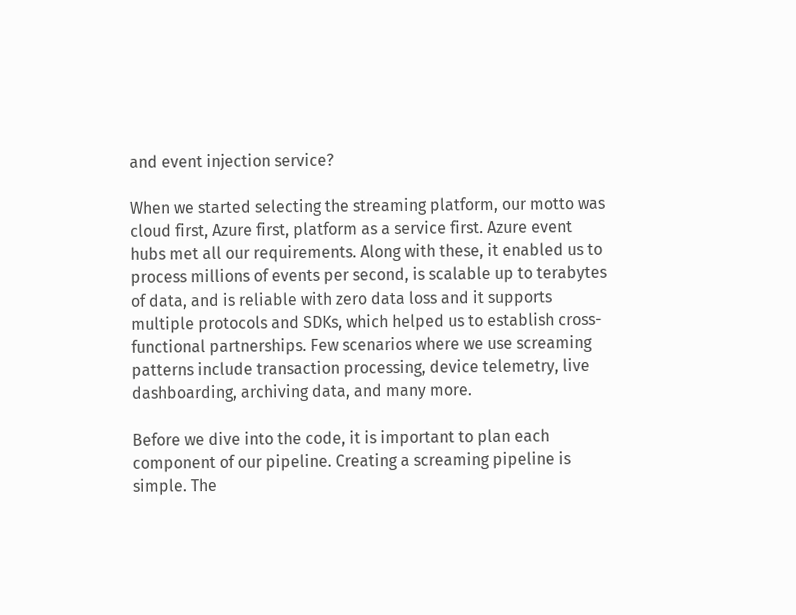and event injection service?

When we started selecting the streaming platform, our motto was cloud first, Azure first, platform as a service first. Azure event hubs met all our requirements. Along with these, it enabled us to process millions of events per second, is scalable up to terabytes of data, and is reliable with zero data loss and it supports multiple protocols and SDKs, which helped us to establish cross-functional partnerships. Few scenarios where we use screaming patterns include transaction processing, device telemetry, live dashboarding, archiving data, and many more.

Before we dive into the code, it is important to plan each component of our pipeline. Creating a screaming pipeline is simple. The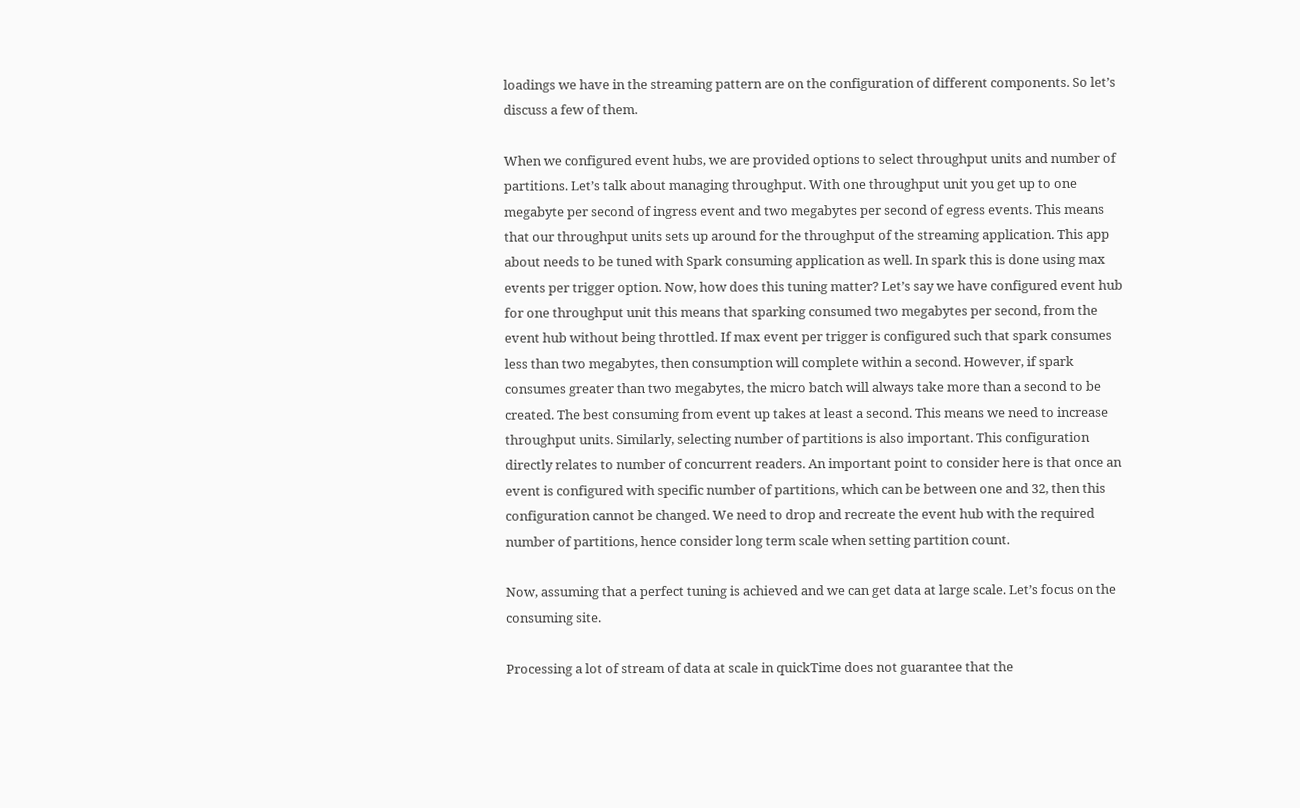loadings we have in the streaming pattern are on the configuration of different components. So let’s discuss a few of them.

When we configured event hubs, we are provided options to select throughput units and number of partitions. Let’s talk about managing throughput. With one throughput unit you get up to one megabyte per second of ingress event and two megabytes per second of egress events. This means that our throughput units sets up around for the throughput of the streaming application. This app about needs to be tuned with Spark consuming application as well. In spark this is done using max events per trigger option. Now, how does this tuning matter? Let’s say we have configured event hub for one throughput unit this means that sparking consumed two megabytes per second, from the event hub without being throttled. If max event per trigger is configured such that spark consumes less than two megabytes, then consumption will complete within a second. However, if spark consumes greater than two megabytes, the micro batch will always take more than a second to be created. The best consuming from event up takes at least a second. This means we need to increase throughput units. Similarly, selecting number of partitions is also important. This configuration directly relates to number of concurrent readers. An important point to consider here is that once an event is configured with specific number of partitions, which can be between one and 32, then this configuration cannot be changed. We need to drop and recreate the event hub with the required number of partitions, hence consider long term scale when setting partition count.

Now, assuming that a perfect tuning is achieved and we can get data at large scale. Let’s focus on the consuming site.

Processing a lot of stream of data at scale in quickTime does not guarantee that the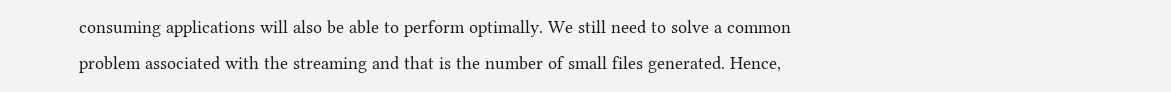consuming applications will also be able to perform optimally. We still need to solve a common problem associated with the streaming and that is the number of small files generated. Hence,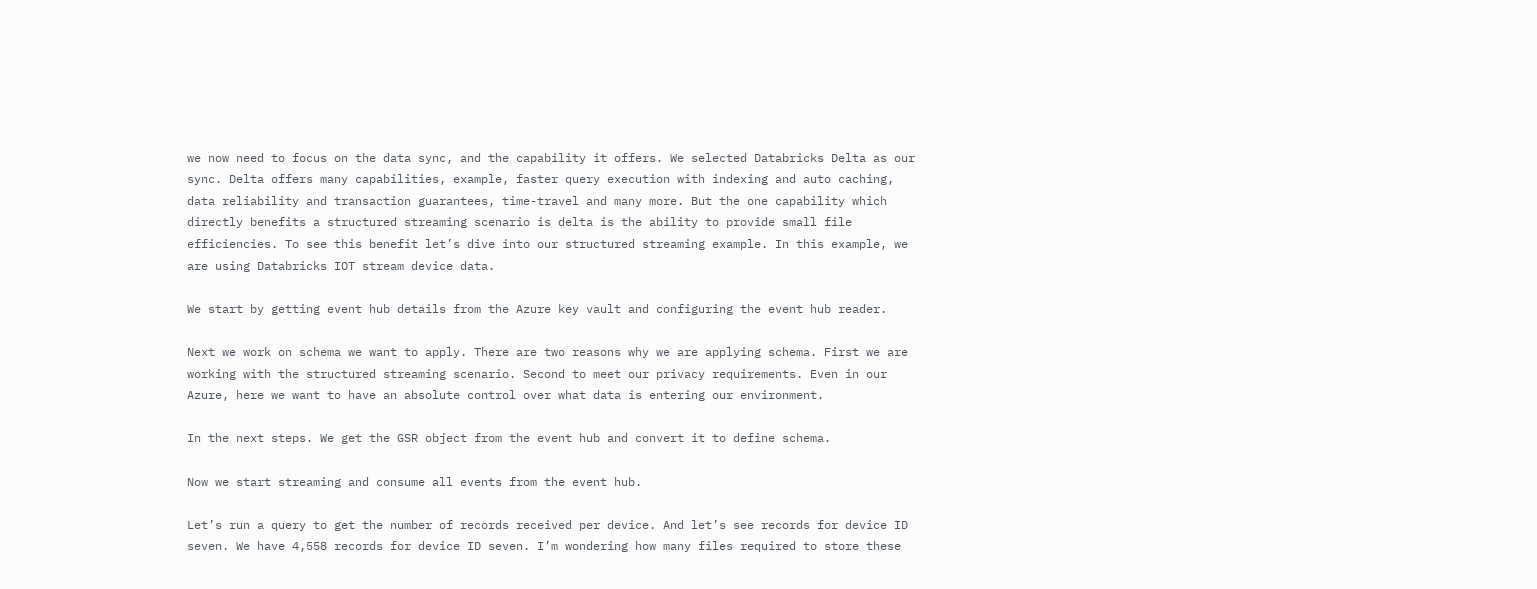we now need to focus on the data sync, and the capability it offers. We selected Databricks Delta as our sync. Delta offers many capabilities, example, faster query execution with indexing and auto caching, data reliability and transaction guarantees, time-travel and many more. But the one capability which directly benefits a structured streaming scenario is delta is the ability to provide small file efficiencies. To see this benefit let’s dive into our structured streaming example. In this example, we are using Databricks IOT stream device data.

We start by getting event hub details from the Azure key vault and configuring the event hub reader.

Next we work on schema we want to apply. There are two reasons why we are applying schema. First we are working with the structured streaming scenario. Second to meet our privacy requirements. Even in our Azure, here we want to have an absolute control over what data is entering our environment.

In the next steps. We get the GSR object from the event hub and convert it to define schema.

Now we start streaming and consume all events from the event hub.

Let’s run a query to get the number of records received per device. And let’s see records for device ID seven. We have 4,558 records for device ID seven. I’m wondering how many files required to store these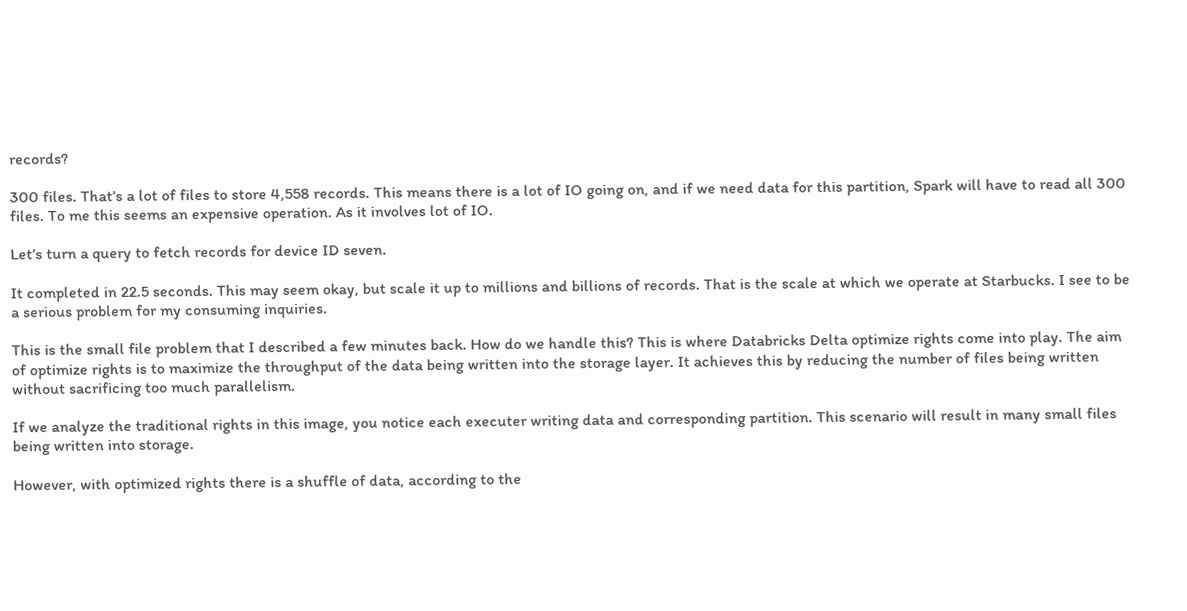records?

300 files. That’s a lot of files to store 4,558 records. This means there is a lot of IO going on, and if we need data for this partition, Spark will have to read all 300 files. To me this seems an expensive operation. As it involves lot of IO.

Let’s turn a query to fetch records for device ID seven.

It completed in 22.5 seconds. This may seem okay, but scale it up to millions and billions of records. That is the scale at which we operate at Starbucks. I see to be a serious problem for my consuming inquiries.

This is the small file problem that I described a few minutes back. How do we handle this? This is where Databricks Delta optimize rights come into play. The aim of optimize rights is to maximize the throughput of the data being written into the storage layer. It achieves this by reducing the number of files being written without sacrificing too much parallelism.

If we analyze the traditional rights in this image, you notice each executer writing data and corresponding partition. This scenario will result in many small files being written into storage.

However, with optimized rights there is a shuffle of data, according to the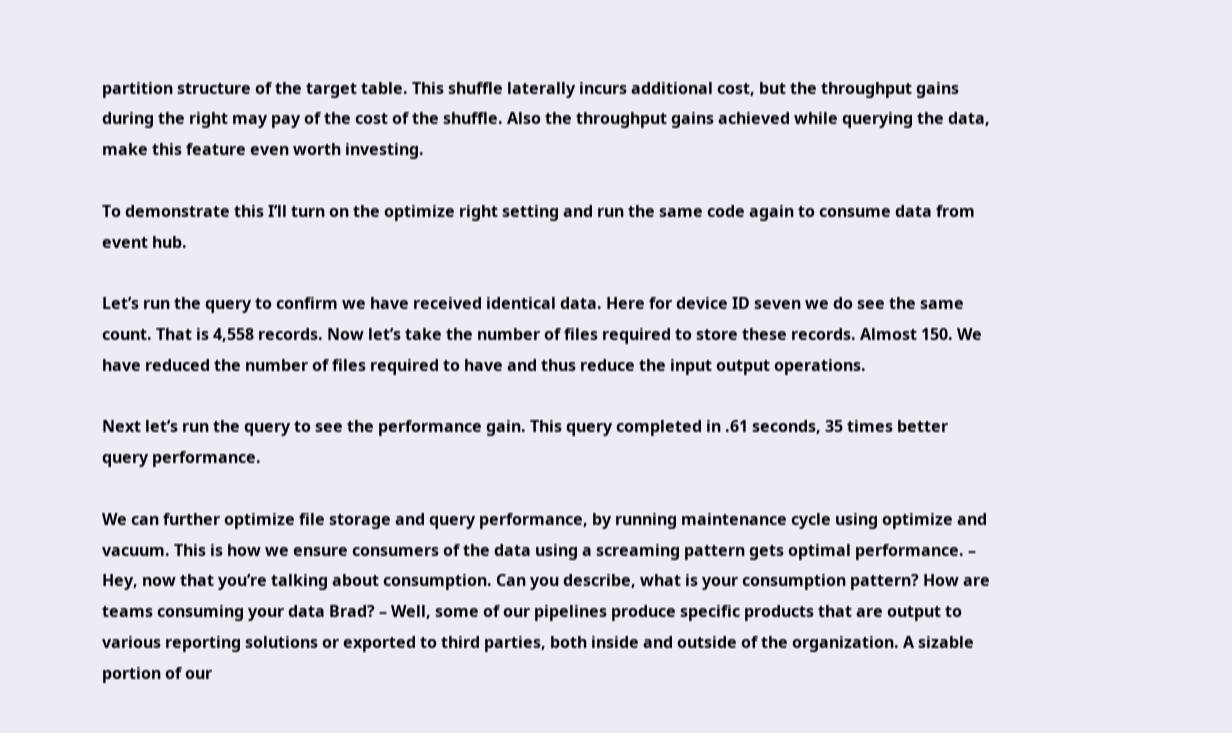partition structure of the target table. This shuffle laterally incurs additional cost, but the throughput gains during the right may pay of the cost of the shuffle. Also the throughput gains achieved while querying the data, make this feature even worth investing.

To demonstrate this I’ll turn on the optimize right setting and run the same code again to consume data from event hub.

Let’s run the query to confirm we have received identical data. Here for device ID seven we do see the same count. That is 4,558 records. Now let’s take the number of files required to store these records. Almost 150. We have reduced the number of files required to have and thus reduce the input output operations.

Next let’s run the query to see the performance gain. This query completed in .61 seconds, 35 times better query performance.

We can further optimize file storage and query performance, by running maintenance cycle using optimize and vacuum. This is how we ensure consumers of the data using a screaming pattern gets optimal performance. – Hey, now that you’re talking about consumption. Can you describe, what is your consumption pattern? How are teams consuming your data Brad? – Well, some of our pipelines produce specific products that are output to various reporting solutions or exported to third parties, both inside and outside of the organization. A sizable portion of our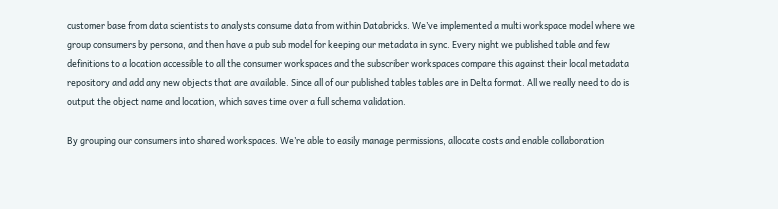customer base from data scientists to analysts consume data from within Databricks. We’ve implemented a multi workspace model where we group consumers by persona, and then have a pub sub model for keeping our metadata in sync. Every night we published table and few definitions to a location accessible to all the consumer workspaces and the subscriber workspaces compare this against their local metadata repository and add any new objects that are available. Since all of our published tables tables are in Delta format. All we really need to do is output the object name and location, which saves time over a full schema validation.

By grouping our consumers into shared workspaces. We’re able to easily manage permissions, allocate costs and enable collaboration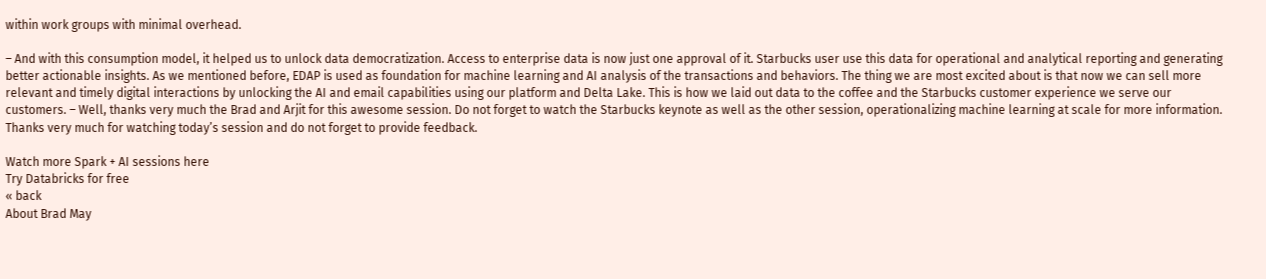within work groups with minimal overhead.

– And with this consumption model, it helped us to unlock data democratization. Access to enterprise data is now just one approval of it. Starbucks user use this data for operational and analytical reporting and generating better actionable insights. As we mentioned before, EDAP is used as foundation for machine learning and AI analysis of the transactions and behaviors. The thing we are most excited about is that now we can sell more relevant and timely digital interactions by unlocking the AI and email capabilities using our platform and Delta Lake. This is how we laid out data to the coffee and the Starbucks customer experience we serve our customers. – Well, thanks very much the Brad and Arjit for this awesome session. Do not forget to watch the Starbucks keynote as well as the other session, operationalizing machine learning at scale for more information. Thanks very much for watching today’s session and do not forget to provide feedback.

Watch more Spark + AI sessions here
Try Databricks for free
« back
About Brad May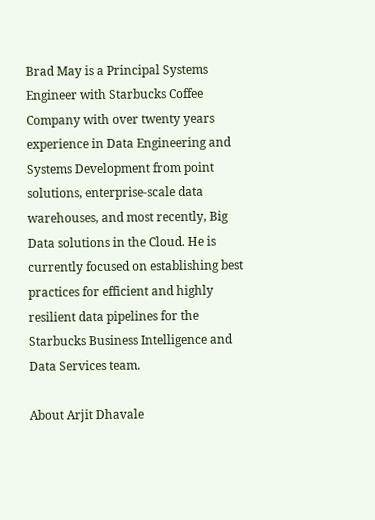Brad May is a Principal Systems Engineer with Starbucks Coffee Company with over twenty years experience in Data Engineering and Systems Development from point solutions, enterprise-scale data warehouses, and most recently, Big Data solutions in the Cloud. He is currently focused on establishing best practices for efficient and highly resilient data pipelines for the Starbucks Business Intelligence and Data Services team.

About Arjit Dhavale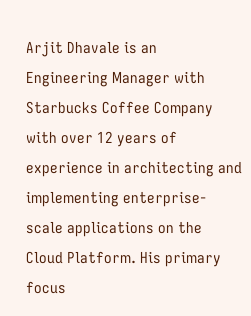Arjit Dhavale is an Engineering Manager with Starbucks Coffee Company with over 12 years of experience in architecting and implementing enterprise-scale applications on the Cloud Platform. His primary focus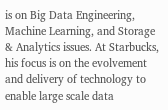is on Big Data Engineering, Machine Learning, and Storage & Analytics issues. At Starbucks, his focus is on the evolvement and delivery of technology to enable large scale data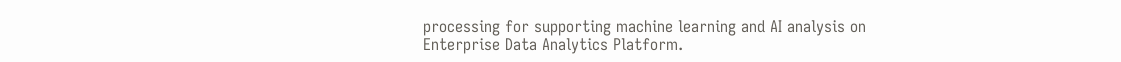processing for supporting machine learning and AI analysis on Enterprise Data Analytics Platform.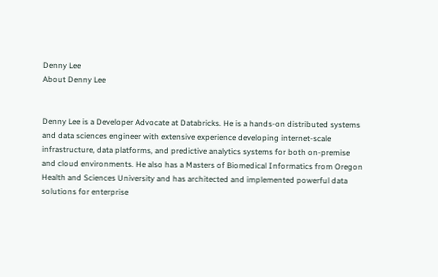Denny Lee
About Denny Lee


Denny Lee is a Developer Advocate at Databricks. He is a hands-on distributed systems and data sciences engineer with extensive experience developing internet-scale infrastructure, data platforms, and predictive analytics systems for both on-premise and cloud environments. He also has a Masters of Biomedical Informatics from Oregon Health and Sciences University and has architected and implemented powerful data solutions for enterprise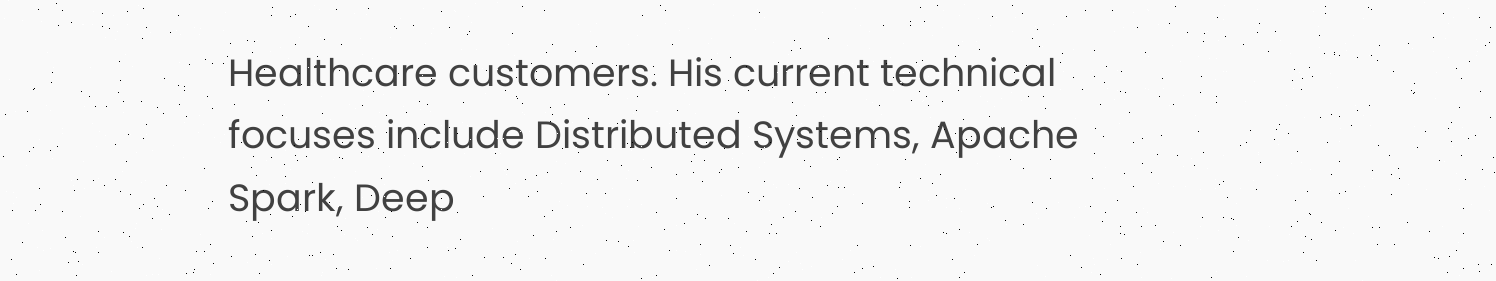Healthcare customers. His current technical focuses include Distributed Systems, Apache Spark, Deep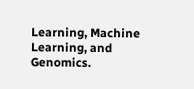Learning, Machine Learning, and Genomics.